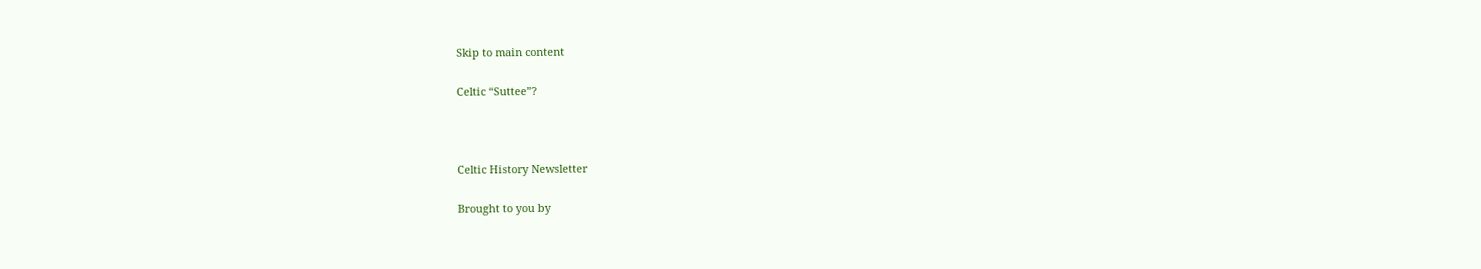Skip to main content

Celtic “Suttee”?



Celtic History Newsletter

Brought to you by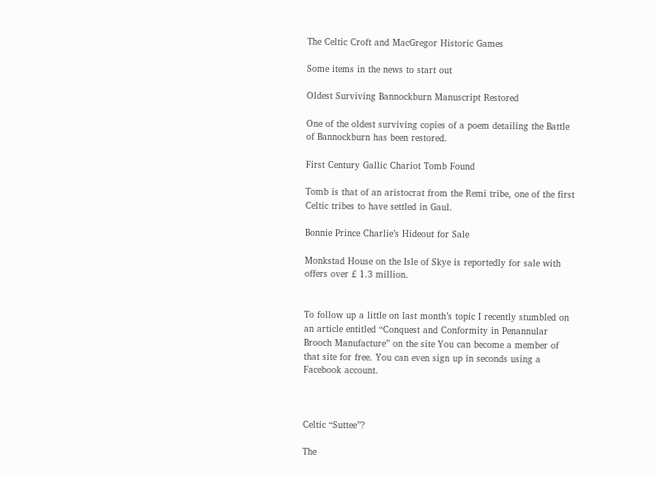The Celtic Croft and MacGregor Historic Games

Some items in the news to start out

Oldest Surviving Bannockburn Manuscript Restored

One of the oldest surviving copies of a poem detailing the Battle of Bannockburn has been restored.

First Century Gallic Chariot Tomb Found

Tomb is that of an aristocrat from the Remi tribe, one of the first Celtic tribes to have settled in Gaul.

Bonnie Prince Charlie’s Hideout for Sale

Monkstad House on the Isle of Skye is reportedly for sale with offers over £ 1.3 million.


To follow up a little on last month’s topic I recently stumbled on an article entitled “Conquest and Conformity in Penannular Brooch Manufacture” on the site You can become a member of that site for free. You can even sign up in seconds using a Facebook account.



Celtic “Suttee”?

The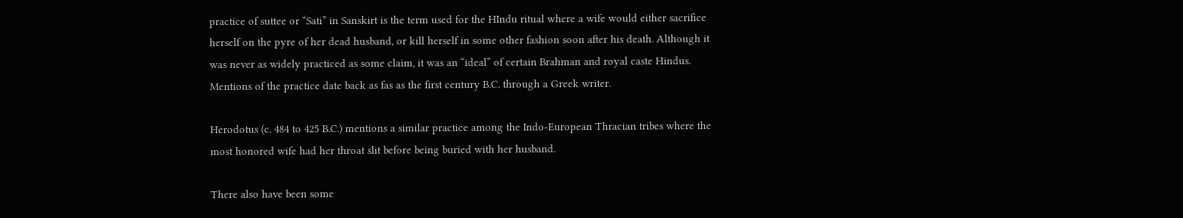practice of suttee or “Sati” in Sanskirt is the term used for the HIndu ritual where a wife would either sacrifice herself on the pyre of her dead husband, or kill herself in some other fashion soon after his death. Although it was never as widely practiced as some claim, it was an “ideal” of certain Brahman and royal caste Hindus. Mentions of the practice date back as fas as the first century B.C. through a Greek writer.

Herodotus (c. 484 to 425 B.C.) mentions a similar practice among the Indo-European Thracian tribes where the most honored wife had her throat slit before being buried with her husband.

There also have been some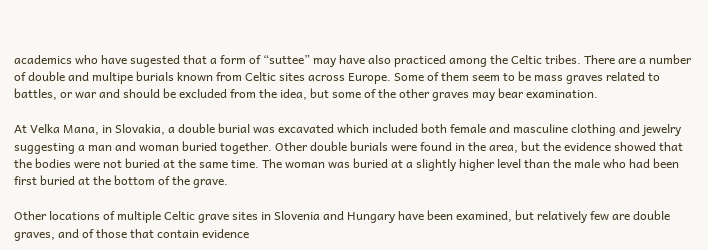academics who have sugested that a form of “suttee” may have also practiced among the Celtic tribes. There are a number of double and multipe burials known from Celtic sites across Europe. Some of them seem to be mass graves related to battles, or war and should be excluded from the idea, but some of the other graves may bear examination.

At Velka Mana, in Slovakia, a double burial was excavated which included both female and masculine clothing and jewelry suggesting a man and woman buried together. Other double burials were found in the area, but the evidence showed that the bodies were not buried at the same time. The woman was buried at a slightly higher level than the male who had been first buried at the bottom of the grave.

Other locations of multiple Celtic grave sites in Slovenia and Hungary have been examined, but relatively few are double graves, and of those that contain evidence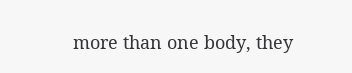more than one body, they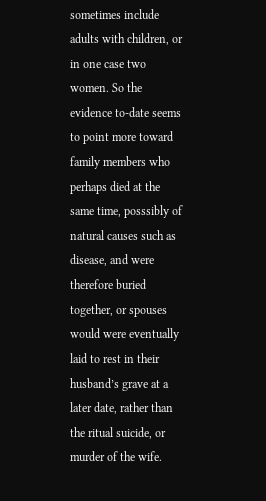sometimes include adults with children, or in one case two women. So the evidence to-date seems to point more toward family members who perhaps died at the same time, posssibly of natural causes such as disease, and were therefore buried together, or spouses would were eventually laid to rest in their husband’s grave at a later date, rather than the ritual suicide, or murder of the wife.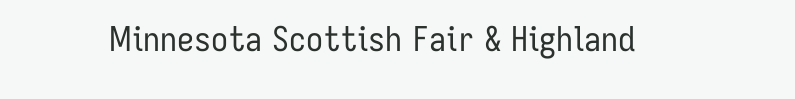Minnesota Scottish Fair & Highland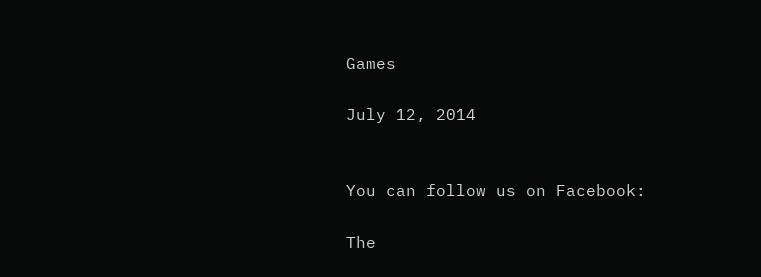Games

July 12, 2014


You can follow us on Facebook:

The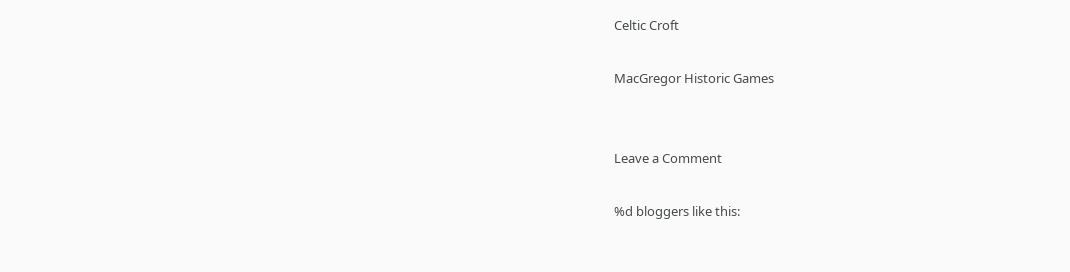Celtic Croft

MacGregor Historic Games


Leave a Comment

%d bloggers like this: